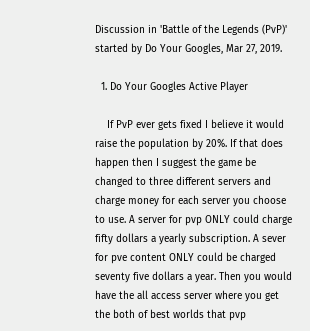Discussion in 'Battle of the Legends (PvP)' started by Do Your Googles, Mar 27, 2019.

  1. Do Your Googles Active Player

    If PvP ever gets fixed I believe it would raise the population by 20%. If that does happen then I suggest the game be changed to three different servers and charge money for each server you choose to use. A server for pvp ONLY could charge fifty dollars a yearly subscription. A sever for pve content ONLY could be charged seventy five dollars a year. Then you would have the all access server where you get the both of best worlds that pvp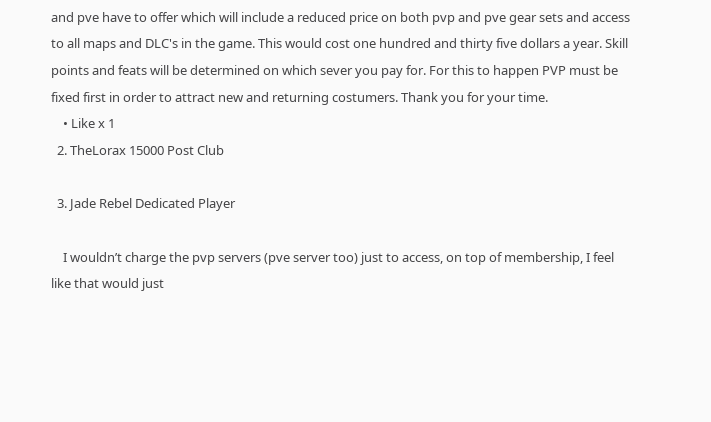and pve have to offer which will include a reduced price on both pvp and pve gear sets and access to all maps and DLC's in the game. This would cost one hundred and thirty five dollars a year. Skill points and feats will be determined on which sever you pay for. For this to happen PVP must be fixed first in order to attract new and returning costumers. Thank you for your time.
    • Like x 1
  2. TheLorax 15000 Post Club

  3. Jade Rebel Dedicated Player

    I wouldn’t charge the pvp servers (pve server too) just to access, on top of membership, I feel like that would just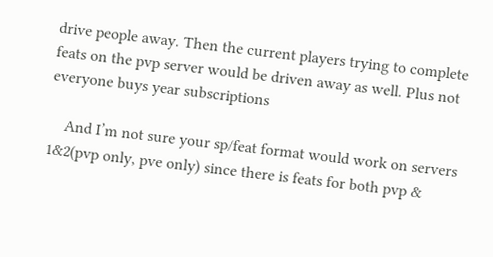drive people away. Then the current players trying to complete feats on the pvp server would be driven away as well. Plus not everyone buys year subscriptions

    And I’m not sure your sp/feat format would work on servers 1&2(pvp only, pve only) since there is feats for both pvp &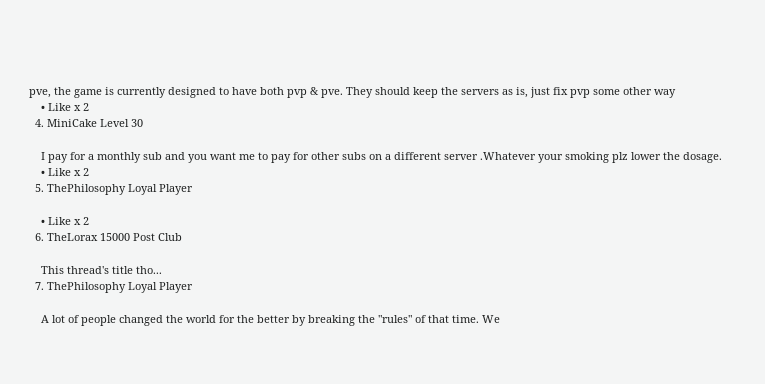pve, the game is currently designed to have both pvp & pve. They should keep the servers as is, just fix pvp some other way
    • Like x 2
  4. MiniCake Level 30

    I pay for a monthly sub and you want me to pay for other subs on a different server .Whatever your smoking plz lower the dosage.
    • Like x 2
  5. ThePhilosophy Loyal Player

    • Like x 2
  6. TheLorax 15000 Post Club

    This thread's title tho...
  7. ThePhilosophy Loyal Player

    A lot of people changed the world for the better by breaking the "rules" of that time. We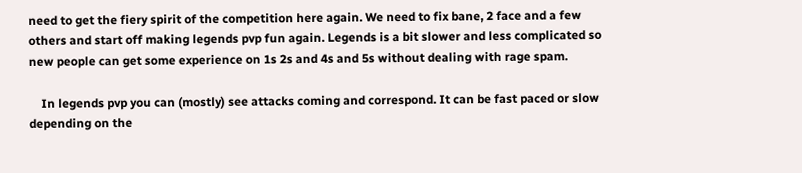need to get the fiery spirit of the competition here again. We need to fix bane, 2 face and a few others and start off making legends pvp fun again. Legends is a bit slower and less complicated so new people can get some experience on 1s 2s and 4s and 5s without dealing with rage spam.

    In legends pvp you can (mostly) see attacks coming and correspond. It can be fast paced or slow depending on the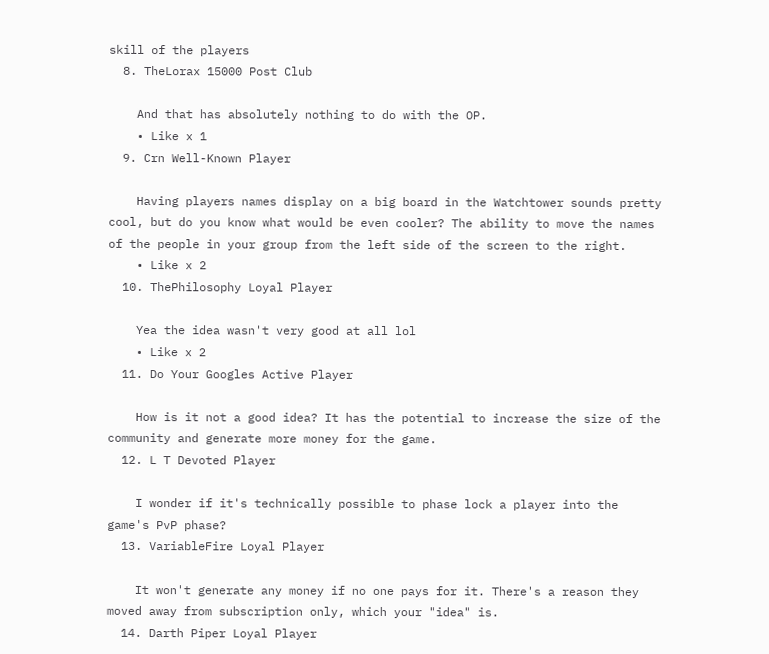skill of the players
  8. TheLorax 15000 Post Club

    And that has absolutely nothing to do with the OP.
    • Like x 1
  9. Crn Well-Known Player

    Having players names display on a big board in the Watchtower sounds pretty cool, but do you know what would be even cooler? The ability to move the names of the people in your group from the left side of the screen to the right.
    • Like x 2
  10. ThePhilosophy Loyal Player

    Yea the idea wasn't very good at all lol
    • Like x 2
  11. Do Your Googles Active Player

    How is it not a good idea? It has the potential to increase the size of the community and generate more money for the game.
  12. L T Devoted Player

    I wonder if it's technically possible to phase lock a player into the game's PvP phase?
  13. VariableFire Loyal Player

    It won't generate any money if no one pays for it. There's a reason they moved away from subscription only, which your "idea" is.
  14. Darth Piper Loyal Player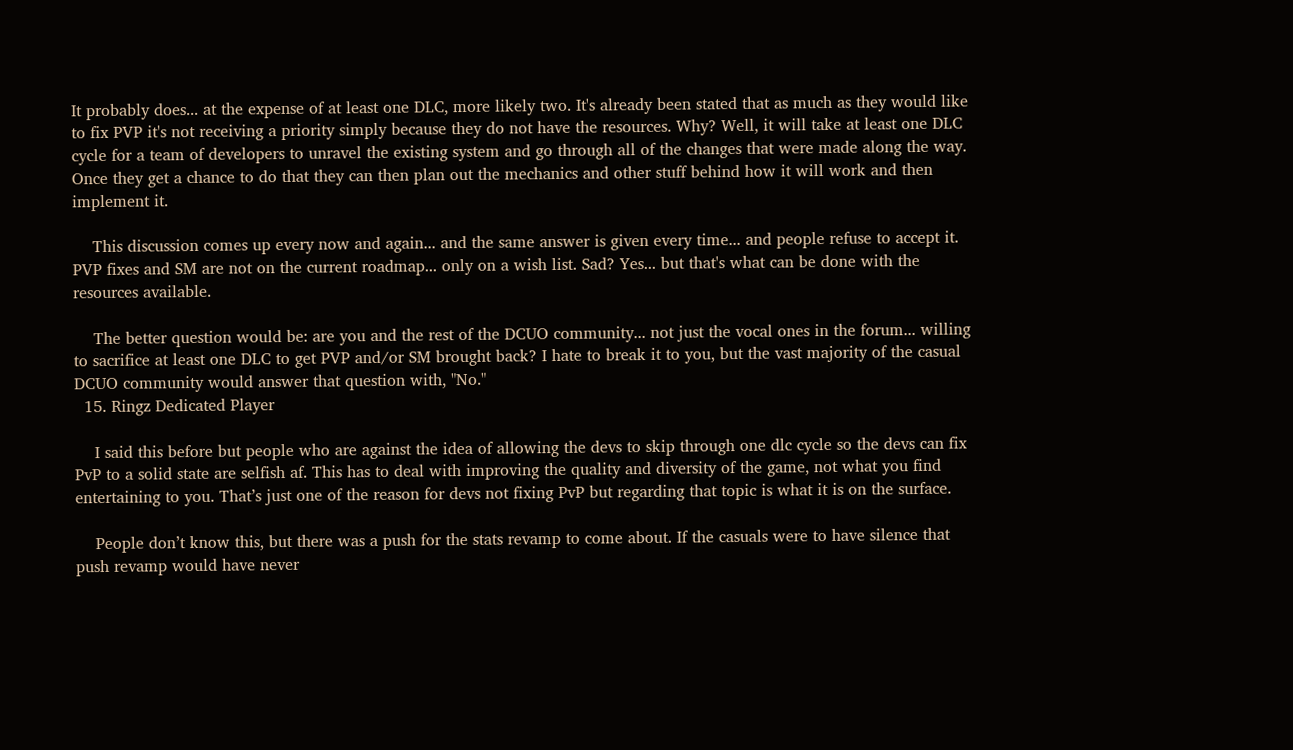It probably does... at the expense of at least one DLC, more likely two. It's already been stated that as much as they would like to fix PVP it's not receiving a priority simply because they do not have the resources. Why? Well, it will take at least one DLC cycle for a team of developers to unravel the existing system and go through all of the changes that were made along the way. Once they get a chance to do that they can then plan out the mechanics and other stuff behind how it will work and then implement it.

    This discussion comes up every now and again... and the same answer is given every time... and people refuse to accept it. PVP fixes and SM are not on the current roadmap... only on a wish list. Sad? Yes... but that's what can be done with the resources available.

    The better question would be: are you and the rest of the DCUO community... not just the vocal ones in the forum... willing to sacrifice at least one DLC to get PVP and/or SM brought back? I hate to break it to you, but the vast majority of the casual DCUO community would answer that question with, "No."
  15. Ringz Dedicated Player

    I said this before but people who are against the idea of allowing the devs to skip through one dlc cycle so the devs can fix PvP to a solid state are selfish af. This has to deal with improving the quality and diversity of the game, not what you find entertaining to you. That’s just one of the reason for devs not fixing PvP but regarding that topic is what it is on the surface.

    People don’t know this, but there was a push for the stats revamp to come about. If the casuals were to have silence that push revamp would have never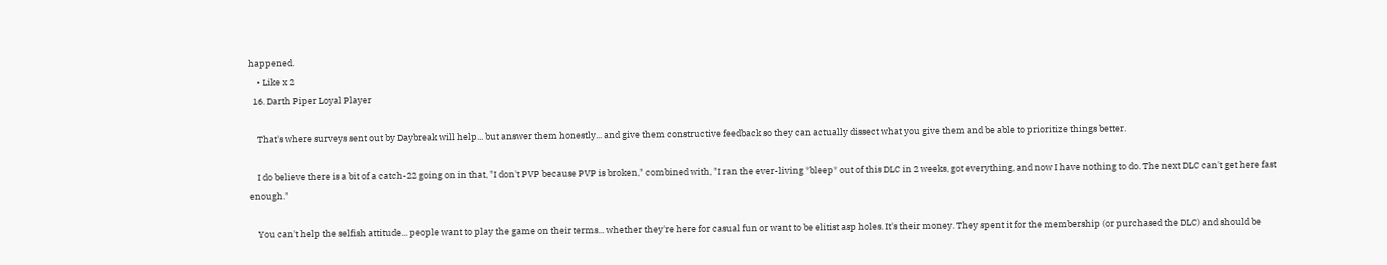happened.
    • Like x 2
  16. Darth Piper Loyal Player

    That's where surveys sent out by Daybreak will help... but answer them honestly... and give them constructive feedback so they can actually dissect what you give them and be able to prioritize things better.

    I do believe there is a bit of a catch-22 going on in that, "I don't PVP because PVP is broken," combined with, "I ran the ever-living *bleep* out of this DLC in 2 weeks, got everything, and now I have nothing to do. The next DLC can't get here fast enough."

    You can't help the selfish attitude... people want to play the game on their terms... whether they're here for casual fun or want to be elitist asp holes. It's their money. They spent it for the membership (or purchased the DLC) and should be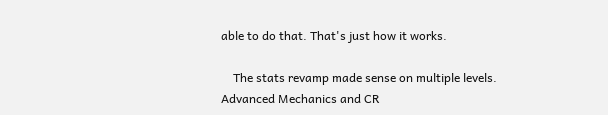able to do that. That's just how it works.

    The stats revamp made sense on multiple levels. Advanced Mechanics and CR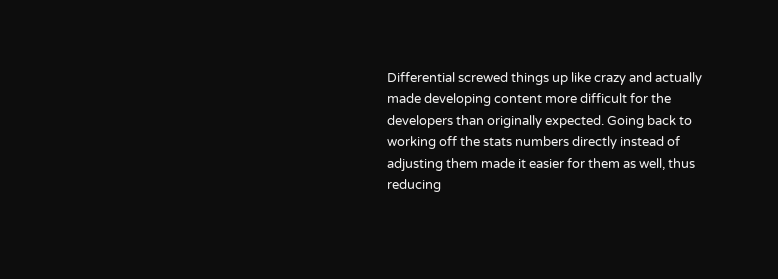Differential screwed things up like crazy and actually made developing content more difficult for the developers than originally expected. Going back to working off the stats numbers directly instead of adjusting them made it easier for them as well, thus reducing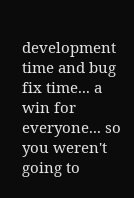development time and bug fix time... a win for everyone... so you weren't going to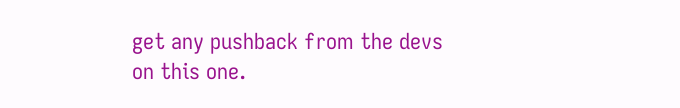get any pushback from the devs on this one.